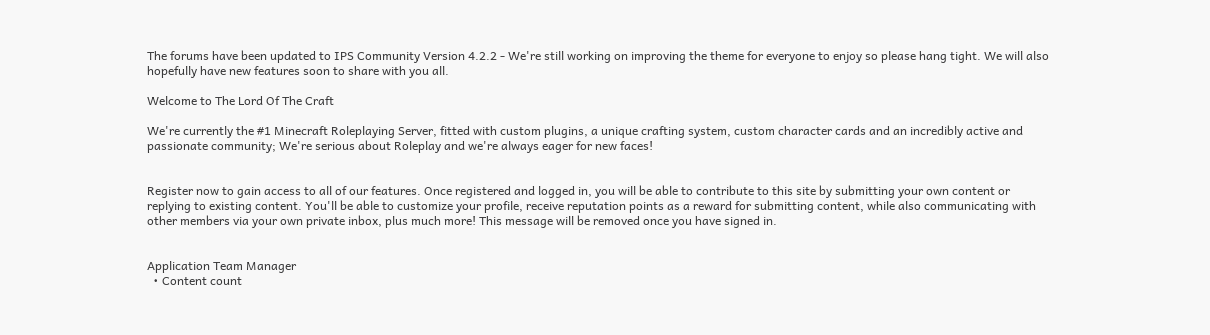The forums have been updated to IPS Community Version 4.2.2 - We're still working on improving the theme for everyone to enjoy so please hang tight. We will also hopefully have new features soon to share with you all.

Welcome to The Lord Of The Craft

We're currently the #1 Minecraft Roleplaying Server, fitted with custom plugins, a unique crafting system, custom character cards and an incredibly active and passionate community; We're serious about Roleplay and we're always eager for new faces!


Register now to gain access to all of our features. Once registered and logged in, you will be able to contribute to this site by submitting your own content or replying to existing content. You'll be able to customize your profile, receive reputation points as a reward for submitting content, while also communicating with other members via your own private inbox, plus much more! This message will be removed once you have signed in.


Application Team Manager
  • Content count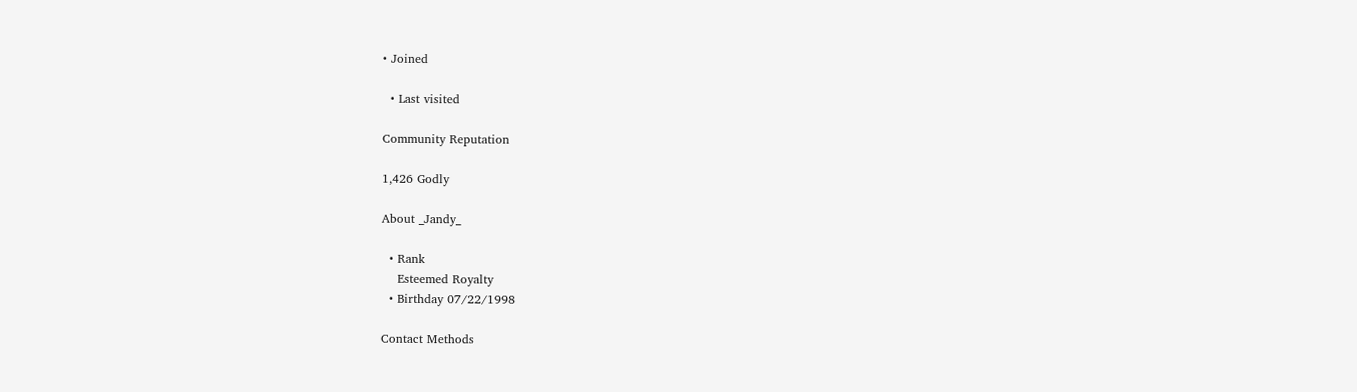• Joined

  • Last visited

Community Reputation

1,426 Godly

About _Jandy_

  • Rank
    Esteemed Royalty
  • Birthday 07/22/1998

Contact Methods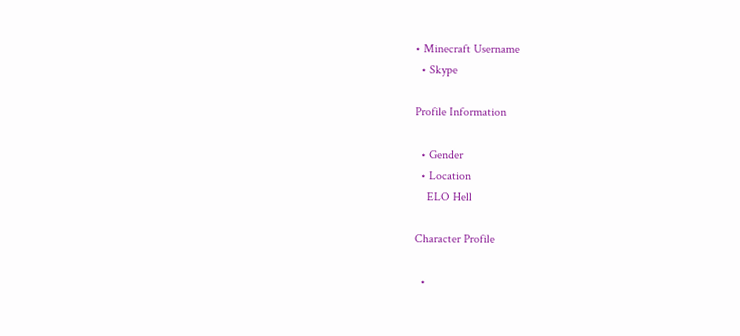• Minecraft Username
  • Skype

Profile Information

  • Gender
  • Location
    ELO Hell

Character Profile

  •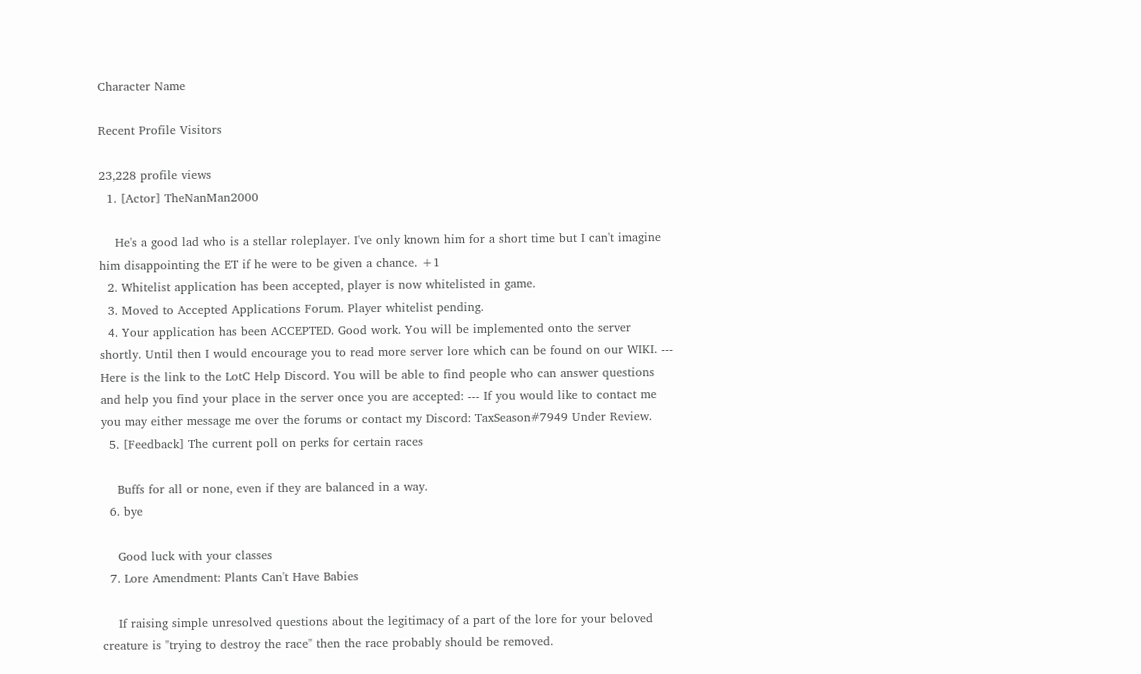Character Name

Recent Profile Visitors

23,228 profile views
  1. [Actor] TheNanMan2000

    He's a good lad who is a stellar roleplayer. I've only known him for a short time but I can't imagine him disappointing the ET if he were to be given a chance. +1
  2. Whitelist application has been accepted, player is now whitelisted in game.
  3. Moved to Accepted Applications Forum. Player whitelist pending.
  4. Your application has been ACCEPTED. Good work. You will be implemented onto the server shortly. Until then I would encourage you to read more server lore which can be found on our WIKI. --- Here is the link to the LotC Help Discord. You will be able to find people who can answer questions and help you find your place in the server once you are accepted: --- If you would like to contact me you may either message me over the forums or contact my Discord: TaxSeason#7949 Under Review.
  5. [Feedback] The current poll on perks for certain races

    Buffs for all or none, even if they are balanced in a way.
  6. bye

    Good luck with your classes
  7. Lore Amendment: Plants Can't Have Babies

    If raising simple unresolved questions about the legitimacy of a part of the lore for your beloved creature is "trying to destroy the race" then the race probably should be removed.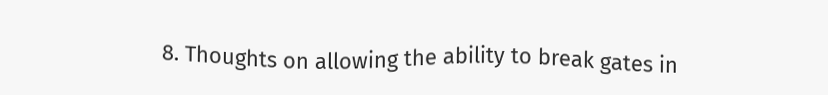8. Thoughts on allowing the ability to break gates in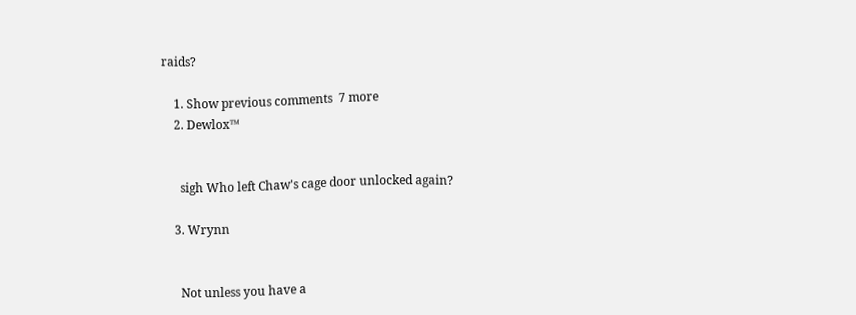raids?

    1. Show previous comments  7 more
    2. Dewlox™


      sigh Who left Chaw's cage door unlocked again?

    3. Wrynn


      Not unless you have a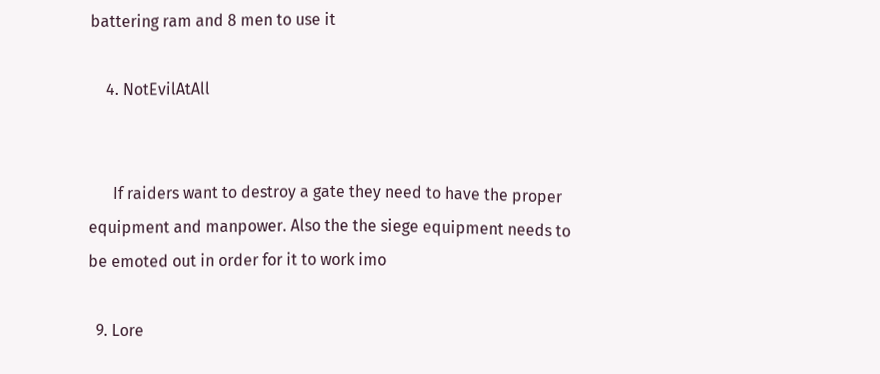battering ram and 8 men to use it

    4. NotEvilAtAll


      If raiders want to destroy a gate they need to have the proper equipment and manpower. Also the the siege equipment needs to be emoted out in order for it to work imo

  9. Lore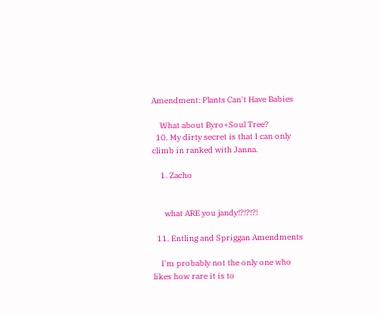Amendment: Plants Can't Have Babies

    What about Byro+Soul Tree?
  10. My dirty secret is that I can only climb in ranked with Janna.

    1. Zacho


      what ARE you jandy!?!?!?!

  11. Entling and Spriggan Amendments

    I'm probably not the only one who likes how rare it is to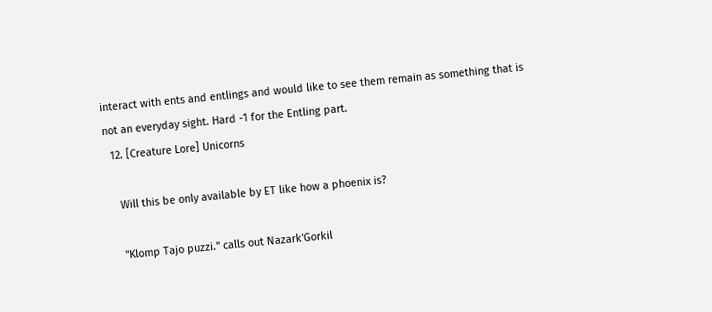interact with ents and entlings and would like to see them remain as something that is not an everyday sight. Hard -1 for the Entling part.
  12. [Creature Lore] Unicorns

    Will this be only available by ET like how a phoenix is?

    "Klomp Tajo puzzi." calls out Nazark'Gorkil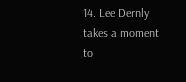14. Lee Dernly takes a moment to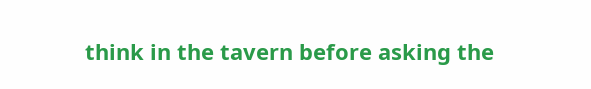think in the tavern before asking the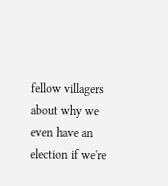fellow villagers about why we even have an election if we're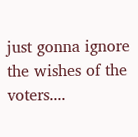just gonna ignore the wishes of the voters....